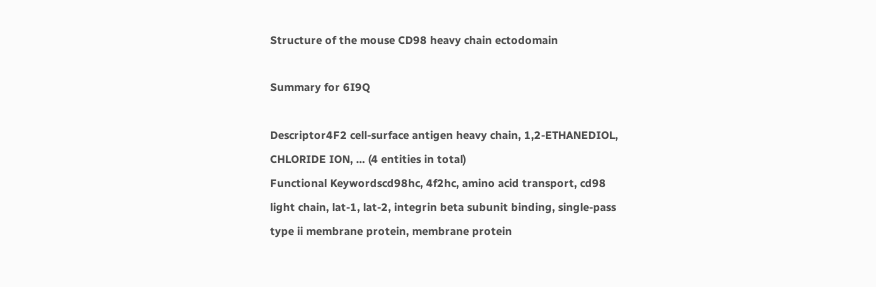Structure of the mouse CD98 heavy chain ectodomain

Summary for 6I9Q

Descriptor4F2 cell-surface antigen heavy chain, 1,2-ETHANEDIOL, CHLORIDE ION, ... (4 entities in total)
Functional Keywordscd98hc, 4f2hc, amino acid transport, cd98 light chain, lat-1, lat-2, integrin beta subunit binding, single-pass type ii membrane protein, membrane protein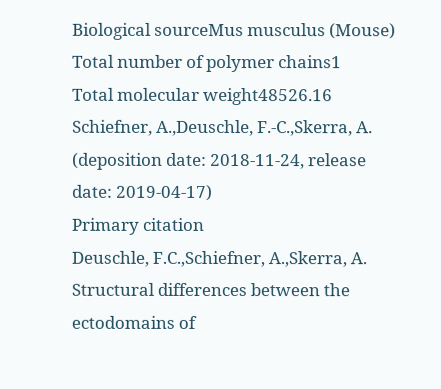Biological sourceMus musculus (Mouse)
Total number of polymer chains1
Total molecular weight48526.16
Schiefner, A.,Deuschle, F.-C.,Skerra, A. (deposition date: 2018-11-24, release date: 2019-04-17)
Primary citation
Deuschle, F.C.,Schiefner, A.,Skerra, A.
Structural differences between the ectodomains of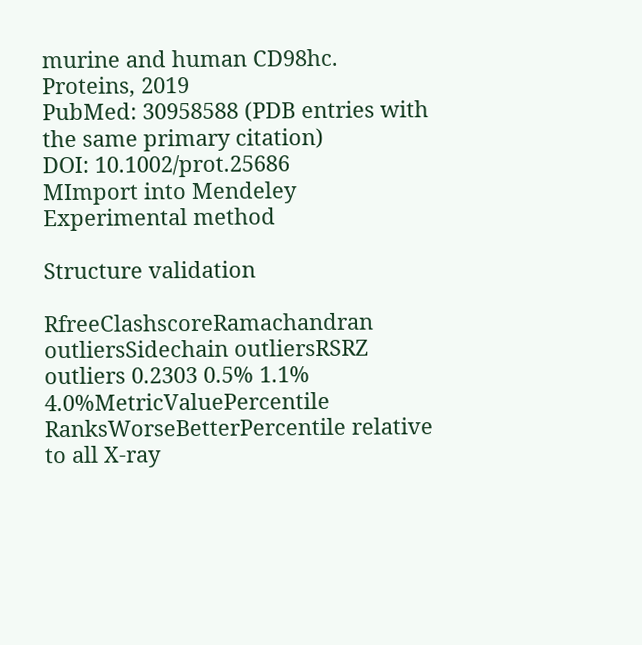murine and human CD98hc.
Proteins, 2019
PubMed: 30958588 (PDB entries with the same primary citation)
DOI: 10.1002/prot.25686
MImport into Mendeley
Experimental method

Structure validation

RfreeClashscoreRamachandran outliersSidechain outliersRSRZ outliers 0.2303 0.5% 1.1% 4.0%MetricValuePercentile RanksWorseBetterPercentile relative to all X-ray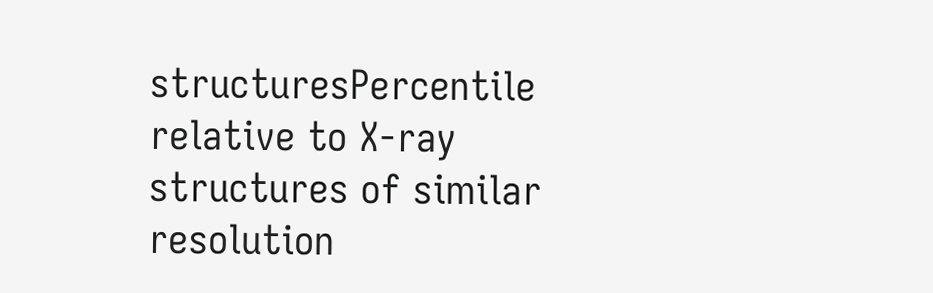structuresPercentile relative to X-ray structures of similar resolution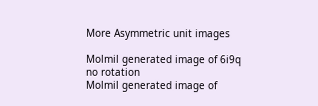More Asymmetric unit images

Molmil generated image of 6i9q
no rotation
Molmil generated image of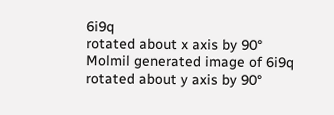6i9q
rotated about x axis by 90°
Molmil generated image of 6i9q
rotated about y axis by 90°